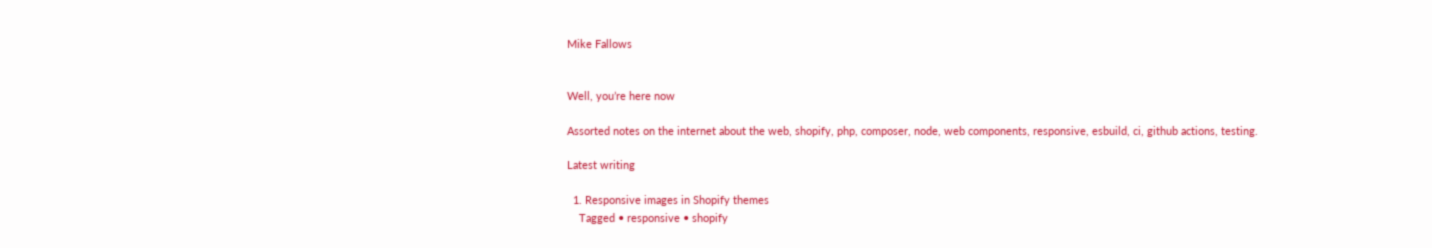Mike Fallows


Well, you’re here now

Assorted notes on the internet about the web, shopify, php, composer, node, web components, responsive, esbuild, ci, github actions, testing.

Latest writing

  1. Responsive images in Shopify themes
    Tagged • responsive • shopify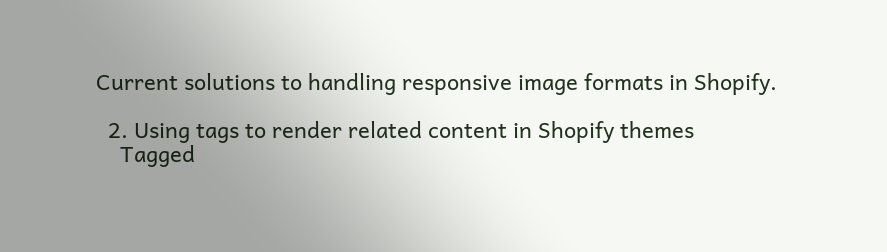Current solutions to handling responsive image formats in Shopify.

  2. Using tags to render related content in Shopify themes
    Tagged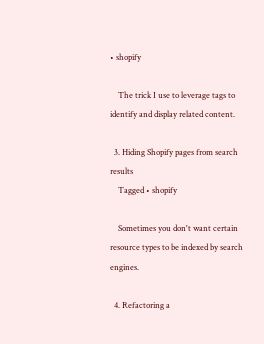• shopify

    The trick I use to leverage tags to identify and display related content.

  3. Hiding Shopify pages from search results
    Tagged • shopify

    Sometimes you don't want certain resource types to be indexed by search engines.

  4. Refactoring a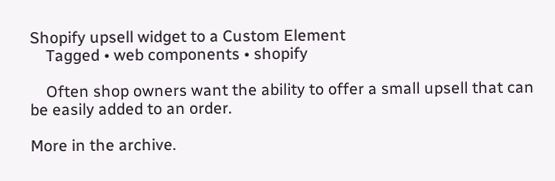Shopify upsell widget to a Custom Element
    Tagged • web components • shopify

    Often shop owners want the ability to offer a small upsell that can be easily added to an order.

More in the archive.